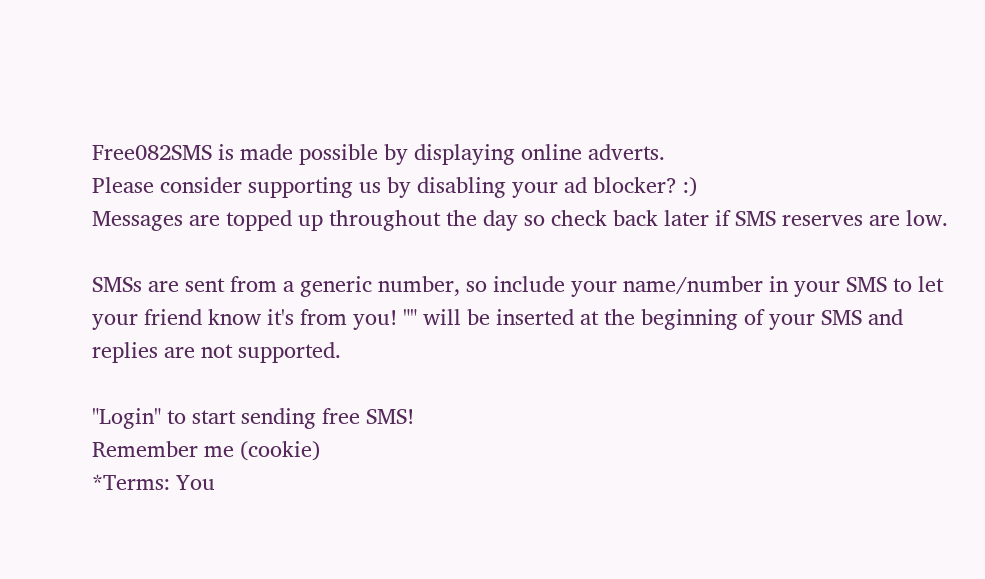Free082SMS is made possible by displaying online adverts.
Please consider supporting us by disabling your ad blocker? :)
Messages are topped up throughout the day so check back later if SMS reserves are low.

SMSs are sent from a generic number, so include your name/number in your SMS to let your friend know it's from you! "" will be inserted at the beginning of your SMS and replies are not supported.

"Login" to start sending free SMS!
Remember me (cookie)
*Terms: You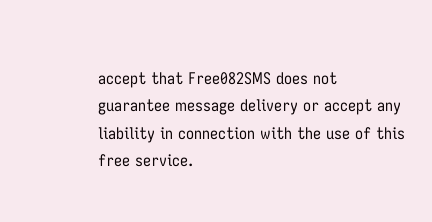accept that Free082SMS does not guarantee message delivery or accept any liability in connection with the use of this free service.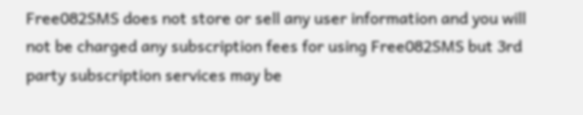Free082SMS does not store or sell any user information and you will not be charged any subscription fees for using Free082SMS but 3rd party subscription services may be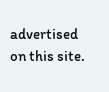advertised on this site.